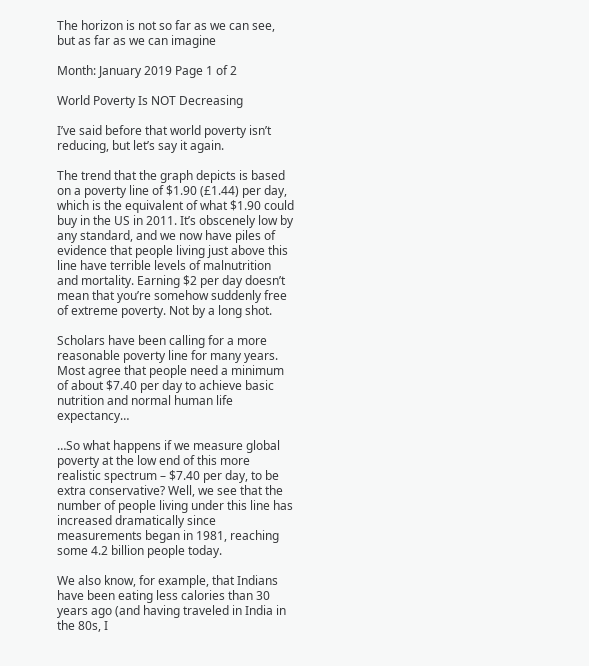The horizon is not so far as we can see, but as far as we can imagine

Month: January 2019 Page 1 of 2

World Poverty Is NOT Decreasing

I’ve said before that world poverty isn’t reducing, but let’s say it again.

The trend that the graph depicts is based on a poverty line of $1.90 (£1.44) per day, which is the equivalent of what $1.90 could buy in the US in 2011. It’s obscenely low by any standard, and we now have piles of evidence that people living just above this line have terrible levels of malnutrition and mortality. Earning $2 per day doesn’t mean that you’re somehow suddenly free of extreme poverty. Not by a long shot.

Scholars have been calling for a more reasonable poverty line for many years. Most agree that people need a minimum of about $7.40 per day to achieve basic nutrition and normal human life expectancy…

…So what happens if we measure global poverty at the low end of this more realistic spectrum – $7.40 per day, to be extra conservative? Well, we see that the number of people living under this line has increased dramatically since measurements began in 1981, reaching some 4.2 billion people today.

We also know, for example, that Indians have been eating less calories than 30 years ago (and having traveled in India in the 80s, I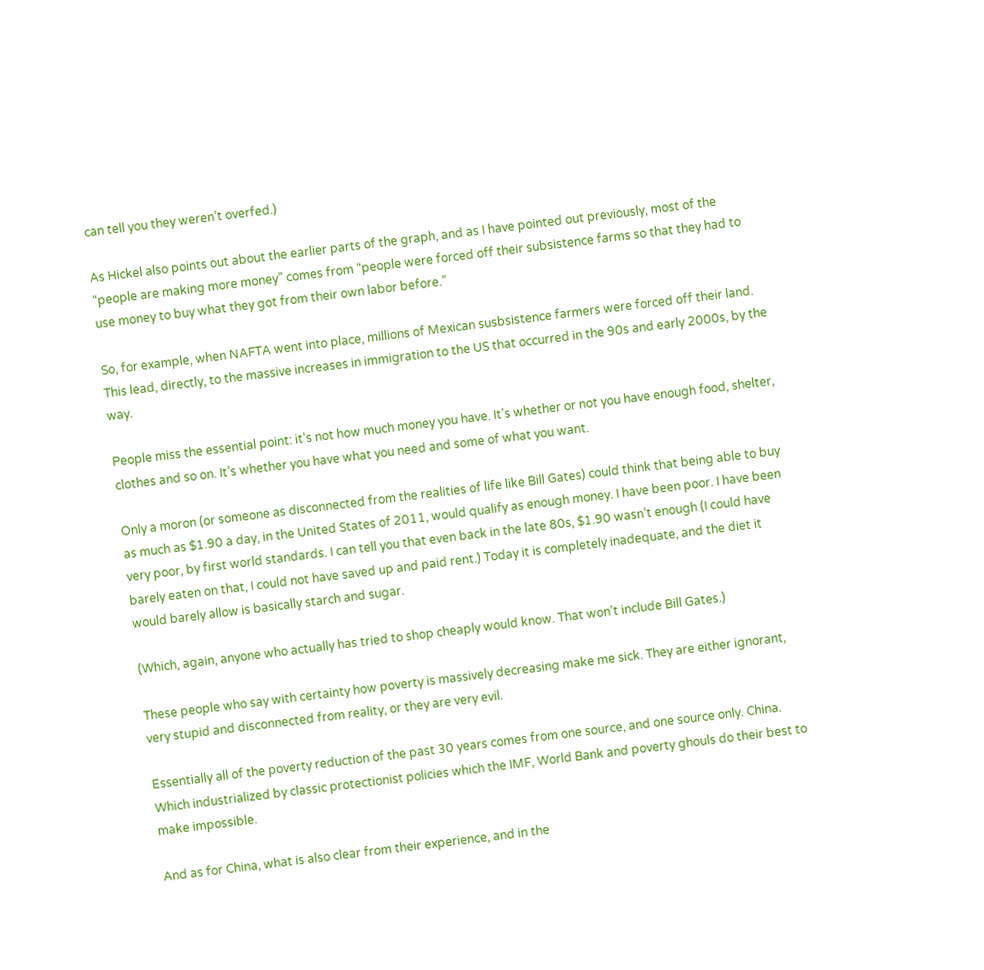can tell you they weren’t overfed.)

As Hickel also points out about the earlier parts of the graph, and as I have pointed out previously, most of the “people are making more money” comes from “people were forced off their subsistence farms so that they had to use money to buy what they got from their own labor before.”

So, for example, when NAFTA went into place, millions of Mexican susbsistence farmers were forced off their land. This lead, directly, to the massive increases in immigration to the US that occurred in the 90s and early 2000s, by the way.

People miss the essential point: it’s not how much money you have. It’s whether or not you have enough food, shelter, clothes and so on. It’s whether you have what you need and some of what you want.

Only a moron (or someone as disconnected from the realities of life like Bill Gates) could think that being able to buy as much as $1.90 a day, in the United States of 2011, would qualify as enough money. I have been poor. I have been very poor, by first world standards. I can tell you that even back in the late 80s, $1.90 wasn’t enough (I could have barely eaten on that, I could not have saved up and paid rent.) Today it is completely inadequate, and the diet it would barely allow is basically starch and sugar.

(Which, again, anyone who actually has tried to shop cheaply would know. That won’t include Bill Gates.)

These people who say with certainty how poverty is massively decreasing make me sick. They are either ignorant, very stupid and disconnected from reality, or they are very evil.

Essentially all of the poverty reduction of the past 30 years comes from one source, and one source only. China. Which industrialized by classic protectionist policies which the IMF, World Bank and poverty ghouls do their best to make impossible.

And as for China, what is also clear from their experience, and in the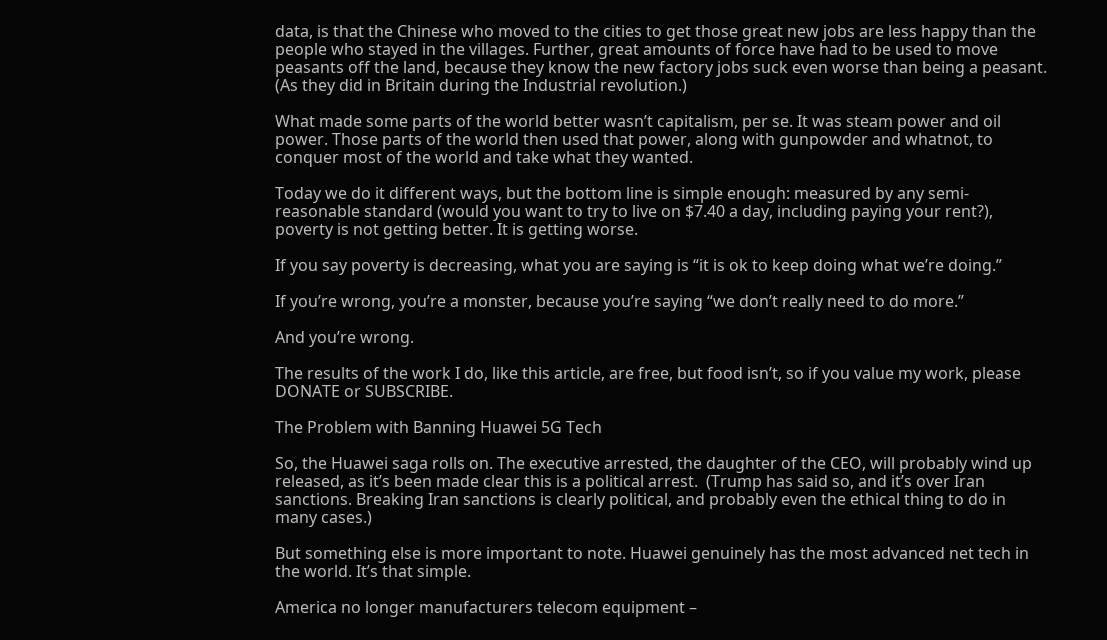data, is that the Chinese who moved to the cities to get those great new jobs are less happy than the people who stayed in the villages. Further, great amounts of force have had to be used to move peasants off the land, because they know the new factory jobs suck even worse than being a peasant. (As they did in Britain during the Industrial revolution.)

What made some parts of the world better wasn’t capitalism, per se. It was steam power and oil power. Those parts of the world then used that power, along with gunpowder and whatnot, to conquer most of the world and take what they wanted.

Today we do it different ways, but the bottom line is simple enough: measured by any semi-reasonable standard (would you want to try to live on $7.40 a day, including paying your rent?), poverty is not getting better. It is getting worse.

If you say poverty is decreasing, what you are saying is “it is ok to keep doing what we’re doing.”

If you’re wrong, you’re a monster, because you’re saying “we don’t really need to do more.”

And you’re wrong.

The results of the work I do, like this article, are free, but food isn’t, so if you value my work, please DONATE or SUBSCRIBE.

The Problem with Banning Huawei 5G Tech

So, the Huawei saga rolls on. The executive arrested, the daughter of the CEO, will probably wind up released, as it’s been made clear this is a political arrest.  (Trump has said so, and it’s over Iran sanctions. Breaking Iran sanctions is clearly political, and probably even the ethical thing to do in many cases.)

But something else is more important to note. Huawei genuinely has the most advanced net tech in the world. It’s that simple.

America no longer manufacturers telecom equipment –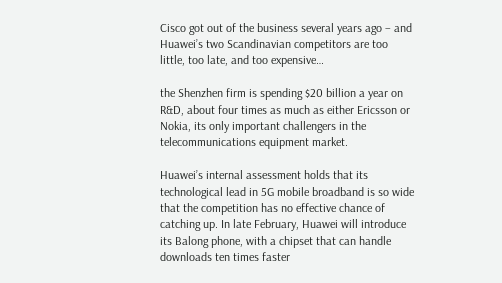Cisco got out of the business several years ago – and Huawei’s two Scandinavian competitors are too little, too late, and too expensive…

the Shenzhen firm is spending $20 billion a year on R&D, about four times as much as either Ericsson or Nokia, its only important challengers in the telecommunications equipment market.

Huawei’s internal assessment holds that its technological lead in 5G mobile broadband is so wide that the competition has no effective chance of catching up. In late February, Huawei will introduce its Balong phone, with a chipset that can handle downloads ten times faster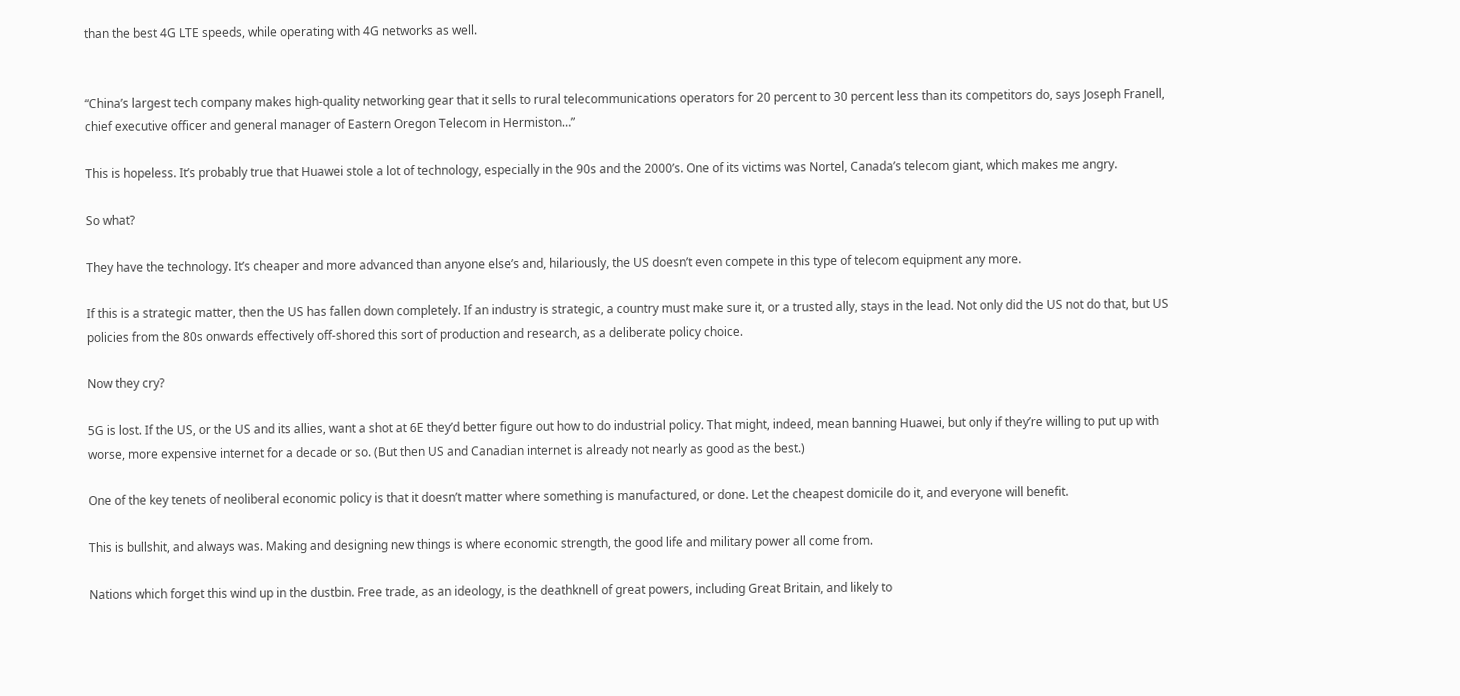than the best 4G LTE speeds, while operating with 4G networks as well.


“China’s largest tech company makes high-quality networking gear that it sells to rural telecommunications operators for 20 percent to 30 percent less than its competitors do, says Joseph Franell, chief executive officer and general manager of Eastern Oregon Telecom in Hermiston…”

This is hopeless. It’s probably true that Huawei stole a lot of technology, especially in the 90s and the 2000’s. One of its victims was Nortel, Canada’s telecom giant, which makes me angry.

So what?

They have the technology. It’s cheaper and more advanced than anyone else’s and, hilariously, the US doesn’t even compete in this type of telecom equipment any more.

If this is a strategic matter, then the US has fallen down completely. If an industry is strategic, a country must make sure it, or a trusted ally, stays in the lead. Not only did the US not do that, but US policies from the 80s onwards effectively off-shored this sort of production and research, as a deliberate policy choice.

Now they cry?

5G is lost. If the US, or the US and its allies, want a shot at 6E they’d better figure out how to do industrial policy. That might, indeed, mean banning Huawei, but only if they’re willing to put up with worse, more expensive internet for a decade or so. (But then US and Canadian internet is already not nearly as good as the best.)

One of the key tenets of neoliberal economic policy is that it doesn’t matter where something is manufactured, or done. Let the cheapest domicile do it, and everyone will benefit.

This is bullshit, and always was. Making and designing new things is where economic strength, the good life and military power all come from.

Nations which forget this wind up in the dustbin. Free trade, as an ideology, is the deathknell of great powers, including Great Britain, and likely to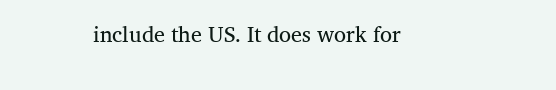include the US. It does work for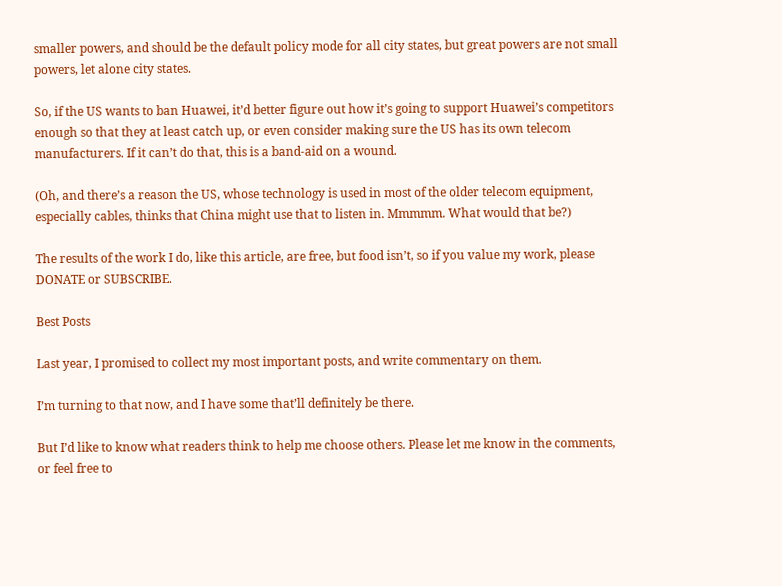smaller powers, and should be the default policy mode for all city states, but great powers are not small powers, let alone city states.

So, if the US wants to ban Huawei, it’d better figure out how it’s going to support Huawei’s competitors enough so that they at least catch up, or even consider making sure the US has its own telecom manufacturers. If it can’t do that, this is a band-aid on a wound.

(Oh, and there’s a reason the US, whose technology is used in most of the older telecom equipment, especially cables, thinks that China might use that to listen in. Mmmmm. What would that be?)

The results of the work I do, like this article, are free, but food isn’t, so if you value my work, please DONATE or SUBSCRIBE.

Best Posts

Last year, I promised to collect my most important posts, and write commentary on them.

I’m turning to that now, and I have some that’ll definitely be there.

But I’d like to know what readers think to help me choose others. Please let me know in the comments, or feel free to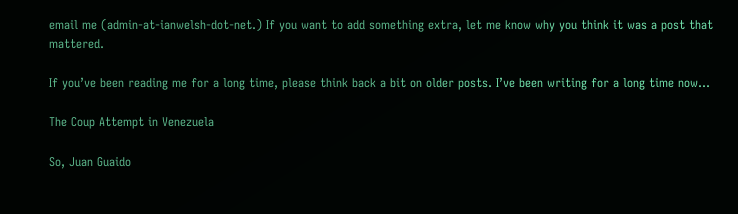email me (admin-at-ianwelsh-dot-net.) If you want to add something extra, let me know why you think it was a post that mattered.

If you’ve been reading me for a long time, please think back a bit on older posts. I’ve been writing for a long time now…

The Coup Attempt in Venezuela

So, Juan Guaido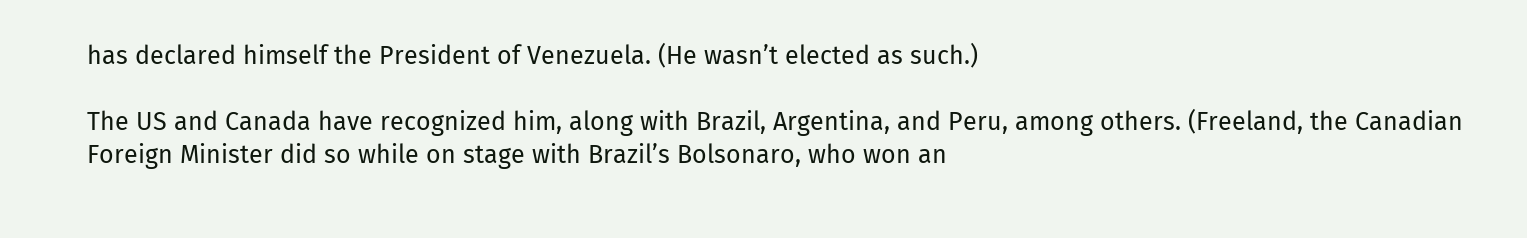has declared himself the President of Venezuela. (He wasn’t elected as such.)

The US and Canada have recognized him, along with Brazil, Argentina, and Peru, among others. (Freeland, the Canadian Foreign Minister did so while on stage with Brazil’s Bolsonaro, who won an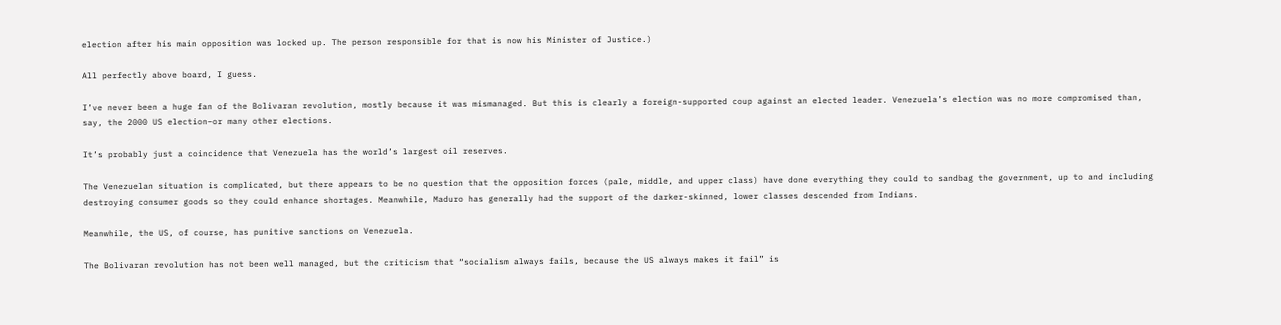election after his main opposition was locked up. The person responsible for that is now his Minister of Justice.)

All perfectly above board, I guess.

I’ve never been a huge fan of the Bolivaran revolution, mostly because it was mismanaged. But this is clearly a foreign-supported coup against an elected leader. Venezuela’s election was no more compromised than, say, the 2000 US election–or many other elections.

It’s probably just a coincidence that Venezuela has the world’s largest oil reserves.

The Venezuelan situation is complicated, but there appears to be no question that the opposition forces (pale, middle, and upper class) have done everything they could to sandbag the government, up to and including destroying consumer goods so they could enhance shortages. Meanwhile, Maduro has generally had the support of the darker-skinned, lower classes descended from Indians.

Meanwhile, the US, of course, has punitive sanctions on Venezuela.

The Bolivaran revolution has not been well managed, but the criticism that “socialism always fails, because the US always makes it fail” is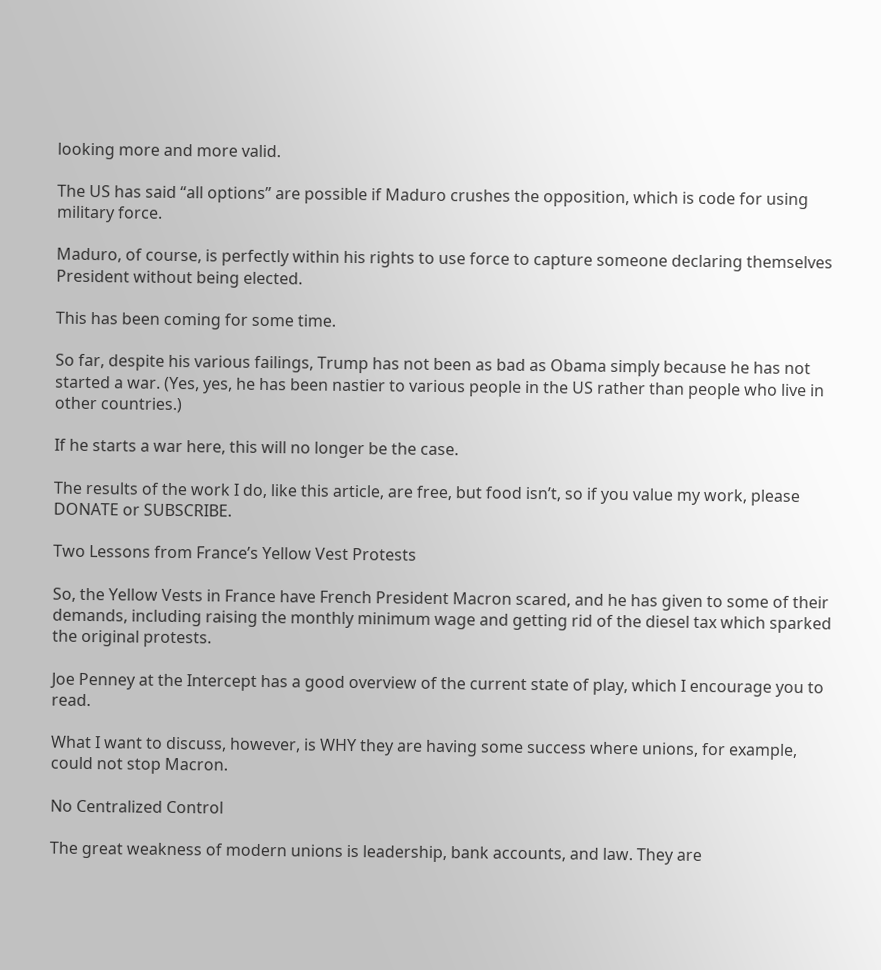looking more and more valid.

The US has said “all options” are possible if Maduro crushes the opposition, which is code for using military force.

Maduro, of course, is perfectly within his rights to use force to capture someone declaring themselves President without being elected.

This has been coming for some time.

So far, despite his various failings, Trump has not been as bad as Obama simply because he has not started a war. (Yes, yes, he has been nastier to various people in the US rather than people who live in other countries.)

If he starts a war here, this will no longer be the case.

The results of the work I do, like this article, are free, but food isn’t, so if you value my work, please DONATE or SUBSCRIBE.

Two Lessons from France’s Yellow Vest Protests

So, the Yellow Vests in France have French President Macron scared, and he has given to some of their demands, including raising the monthly minimum wage and getting rid of the diesel tax which sparked the original protests.

Joe Penney at the Intercept has a good overview of the current state of play, which I encourage you to read.

What I want to discuss, however, is WHY they are having some success where unions, for example, could not stop Macron.

No Centralized Control

The great weakness of modern unions is leadership, bank accounts, and law. They are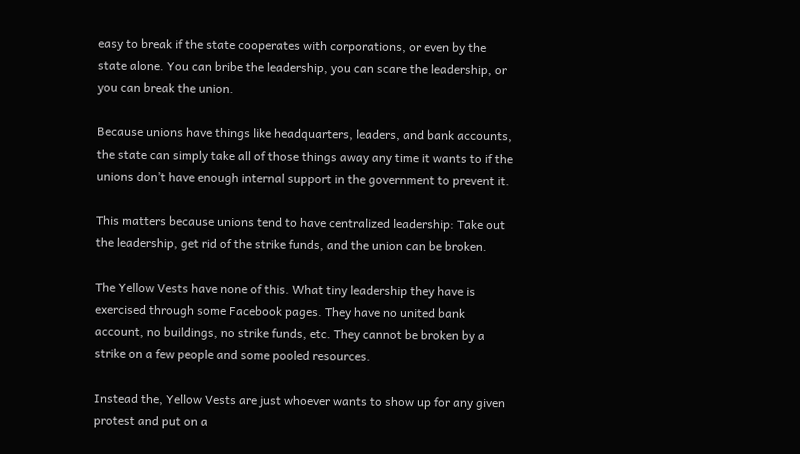easy to break if the state cooperates with corporations, or even by the state alone. You can bribe the leadership, you can scare the leadership, or you can break the union.

Because unions have things like headquarters, leaders, and bank accounts, the state can simply take all of those things away any time it wants to if the unions don’t have enough internal support in the government to prevent it.

This matters because unions tend to have centralized leadership: Take out the leadership, get rid of the strike funds, and the union can be broken.

The Yellow Vests have none of this. What tiny leadership they have is exercised through some Facebook pages. They have no united bank account, no buildings, no strike funds, etc. They cannot be broken by a strike on a few people and some pooled resources.

Instead the, Yellow Vests are just whoever wants to show up for any given protest and put on a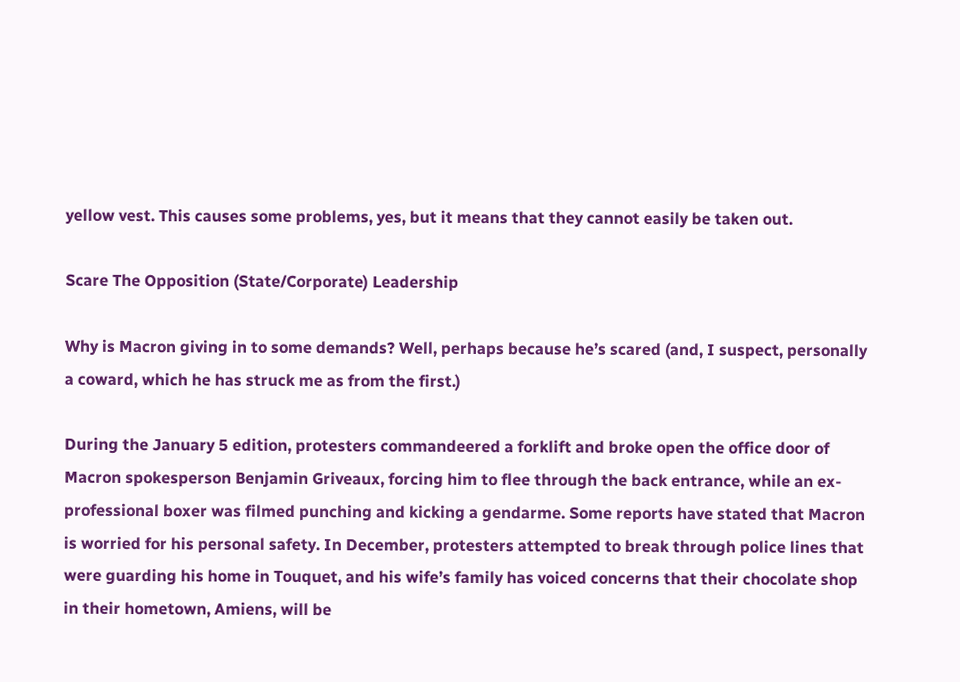yellow vest. This causes some problems, yes, but it means that they cannot easily be taken out.

Scare The Opposition (State/Corporate) Leadership

Why is Macron giving in to some demands? Well, perhaps because he’s scared (and, I suspect, personally a coward, which he has struck me as from the first.)

During the January 5 edition, protesters commandeered a forklift and broke open the office door of Macron spokesperson Benjamin Griveaux, forcing him to flee through the back entrance, while an ex-professional boxer was filmed punching and kicking a gendarme. Some reports have stated that Macron is worried for his personal safety. In December, protesters attempted to break through police lines that were guarding his home in Touquet, and his wife’s family has voiced concerns that their chocolate shop in their hometown, Amiens, will be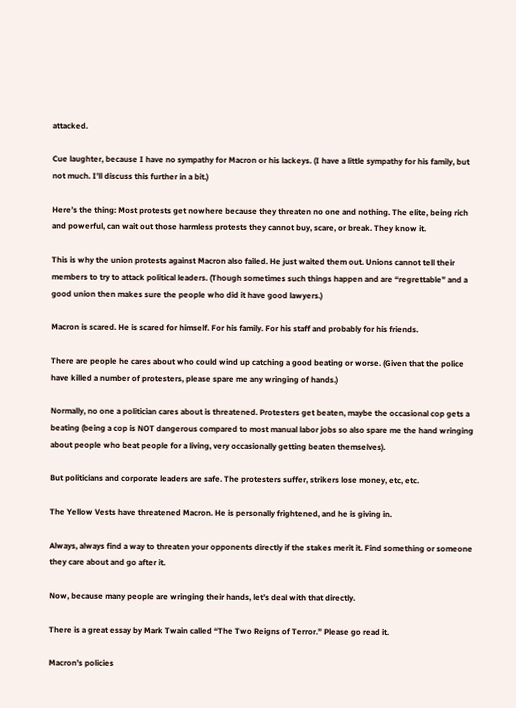attacked.

Cue laughter, because I have no sympathy for Macron or his lackeys. (I have a little sympathy for his family, but not much. I’ll discuss this further in a bit.)

Here’s the thing: Most protests get nowhere because they threaten no one and nothing. The elite, being rich and powerful, can wait out those harmless protests they cannot buy, scare, or break. They know it.

This is why the union protests against Macron also failed. He just waited them out. Unions cannot tell their members to try to attack political leaders. (Though sometimes such things happen and are “regrettable” and a good union then makes sure the people who did it have good lawyers.)

Macron is scared. He is scared for himself. For his family. For his staff and probably for his friends.

There are people he cares about who could wind up catching a good beating or worse. (Given that the police have killed a number of protesters, please spare me any wringing of hands.)

Normally, no one a politician cares about is threatened. Protesters get beaten, maybe the occasional cop gets a beating (being a cop is NOT dangerous compared to most manual labor jobs so also spare me the hand wringing about people who beat people for a living, very occasionally getting beaten themselves).

But politicians and corporate leaders are safe. The protesters suffer, strikers lose money, etc, etc.

The Yellow Vests have threatened Macron. He is personally frightened, and he is giving in.

Always, always find a way to threaten your opponents directly if the stakes merit it. Find something or someone they care about and go after it.

Now, because many people are wringing their hands, let’s deal with that directly.

There is a great essay by Mark Twain called “The Two Reigns of Terror.” Please go read it.

Macron’s policies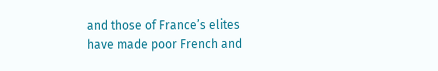and those of France’s elites have made poor French and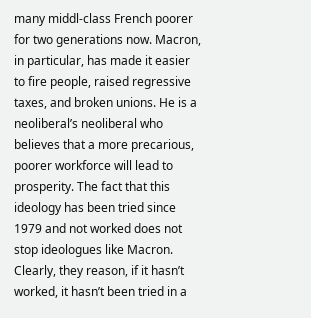many middl-class French poorer for two generations now. Macron, in particular, has made it easier to fire people, raised regressive taxes, and broken unions. He is a neoliberal’s neoliberal who believes that a more precarious, poorer workforce will lead to prosperity. The fact that this ideology has been tried since 1979 and not worked does not stop ideologues like Macron. Clearly, they reason, if it hasn’t worked, it hasn’t been tried in a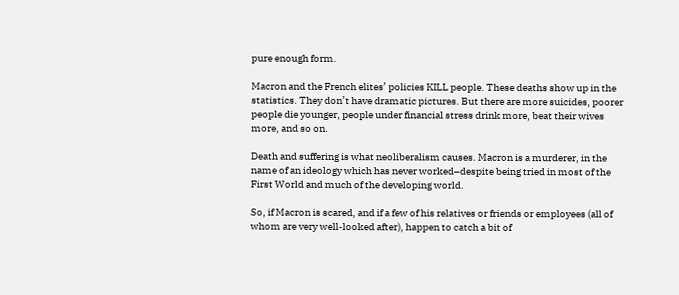pure enough form.

Macron and the French elites’ policies KILL people. These deaths show up in the statistics. They don’t have dramatic pictures. But there are more suicides, poorer people die younger, people under financial stress drink more, beat their wives more, and so on.

Death and suffering is what neoliberalism causes. Macron is a murderer, in the name of an ideology which has never worked–despite being tried in most of the First World and much of the developing world.

So, if Macron is scared, and if a few of his relatives or friends or employees (all of whom are very well-looked after), happen to catch a bit of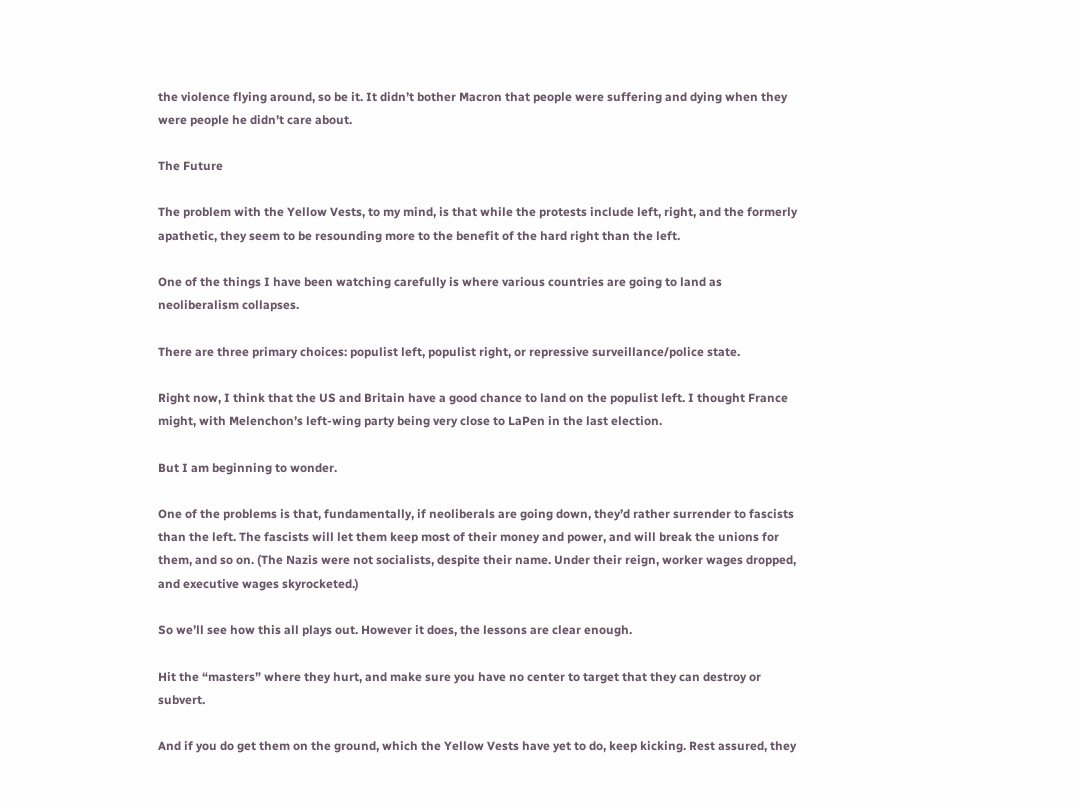the violence flying around, so be it. It didn’t bother Macron that people were suffering and dying when they were people he didn’t care about.

The Future

The problem with the Yellow Vests, to my mind, is that while the protests include left, right, and the formerly apathetic, they seem to be resounding more to the benefit of the hard right than the left.

One of the things I have been watching carefully is where various countries are going to land as neoliberalism collapses.

There are three primary choices: populist left, populist right, or repressive surveillance/police state.

Right now, I think that the US and Britain have a good chance to land on the populist left. I thought France might, with Melenchon’s left-wing party being very close to LaPen in the last election.

But I am beginning to wonder.

One of the problems is that, fundamentally, if neoliberals are going down, they’d rather surrender to fascists than the left. The fascists will let them keep most of their money and power, and will break the unions for them, and so on. (The Nazis were not socialists, despite their name. Under their reign, worker wages dropped, and executive wages skyrocketed.)

So we’ll see how this all plays out. However it does, the lessons are clear enough.

Hit the “masters” where they hurt, and make sure you have no center to target that they can destroy or subvert.

And if you do get them on the ground, which the Yellow Vests have yet to do, keep kicking. Rest assured, they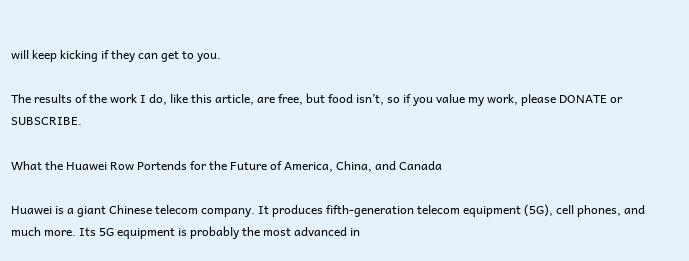will keep kicking if they can get to you.

The results of the work I do, like this article, are free, but food isn’t, so if you value my work, please DONATE or SUBSCRIBE.

What the Huawei Row Portends for the Future of America, China, and Canada

Huawei is a giant Chinese telecom company. It produces fifth-generation telecom equipment (5G), cell phones, and much more. Its 5G equipment is probably the most advanced in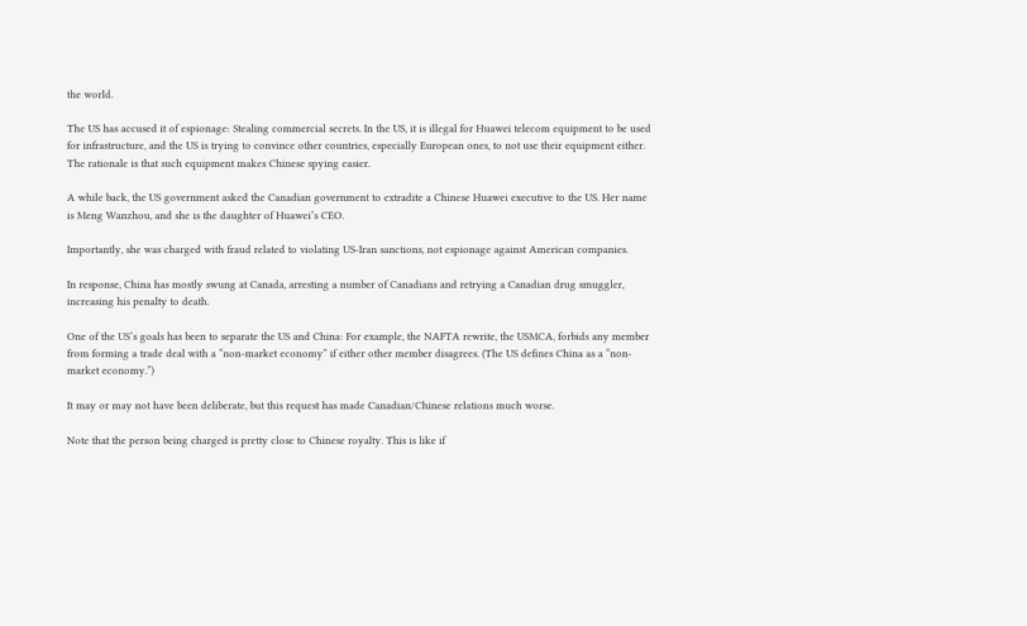the world.

The US has accused it of espionage: Stealing commercial secrets. In the US, it is illegal for Huawei telecom equipment to be used for infrastructure, and the US is trying to convince other countries, especially European ones, to not use their equipment either. The rationale is that such equipment makes Chinese spying easier.

A while back, the US government asked the Canadian government to extradite a Chinese Huawei executive to the US. Her name is Meng Wanzhou, and she is the daughter of Huawei’s CEO.

Importantly, she was charged with fraud related to violating US-Iran sanctions, not espionage against American companies.

In response, China has mostly swung at Canada, arresting a number of Canadians and retrying a Canadian drug smuggler, increasing his penalty to death.

One of the US’s goals has been to separate the US and China: For example, the NAFTA rewrite, the USMCA, forbids any member from forming a trade deal with a “non-market economy” if either other member disagrees. (The US defines China as a “non-market economy.”)

It may or may not have been deliberate, but this request has made Canadian/Chinese relations much worse.

Note that the person being charged is pretty close to Chinese royalty. This is like if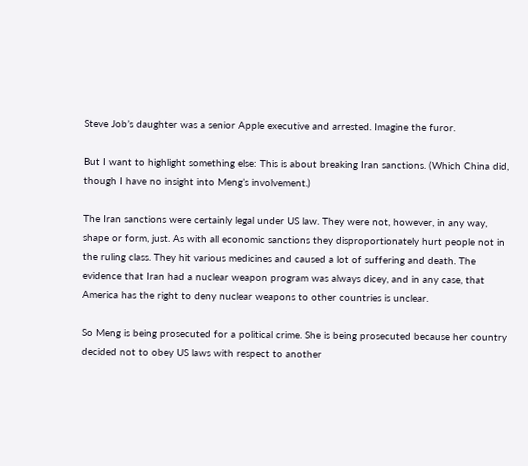Steve Job’s daughter was a senior Apple executive and arrested. Imagine the furor.

But I want to highlight something else: This is about breaking Iran sanctions. (Which China did, though I have no insight into Meng’s involvement.)

The Iran sanctions were certainly legal under US law. They were not, however, in any way, shape or form, just. As with all economic sanctions they disproportionately hurt people not in the ruling class. They hit various medicines and caused a lot of suffering and death. The evidence that Iran had a nuclear weapon program was always dicey, and in any case, that America has the right to deny nuclear weapons to other countries is unclear.

So Meng is being prosecuted for a political crime. She is being prosecuted because her country decided not to obey US laws with respect to another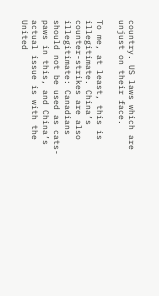country. US laws which are unjust on their face.

To me, at least, this is illegitimate. China’s counter-strikes are also illegitimate: Canadians should not be used as cats-paws in this, and China’s actual issue is with the United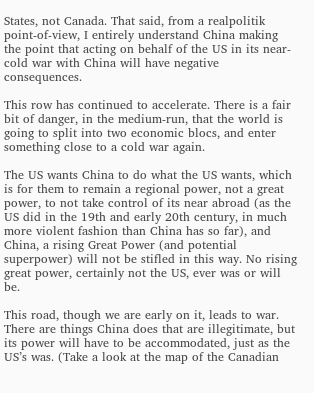States, not Canada. That said, from a realpolitik point-of-view, I entirely understand China making the point that acting on behalf of the US in its near-cold war with China will have negative consequences.

This row has continued to accelerate. There is a fair bit of danger, in the medium-run, that the world is going to split into two economic blocs, and enter something close to a cold war again.

The US wants China to do what the US wants, which is for them to remain a regional power, not a great power, to not take control of its near abroad (as the US did in the 19th and early 20th century, in much more violent fashion than China has so far), and China, a rising Great Power (and potential superpower) will not be stifled in this way. No rising great power, certainly not the US, ever was or will be.

This road, though we are early on it, leads to war. There are things China does that are illegitimate, but its power will have to be accommodated, just as the US’s was. (Take a look at the map of the Canadian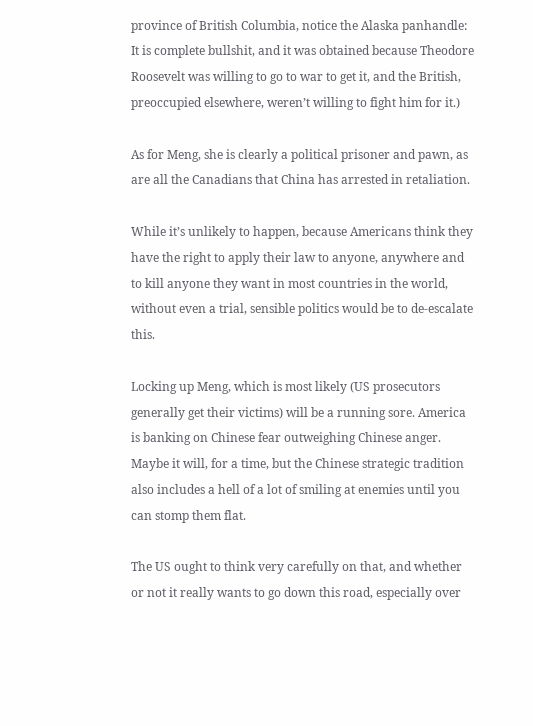province of British Columbia, notice the Alaska panhandle: It is complete bullshit, and it was obtained because Theodore Roosevelt was willing to go to war to get it, and the British, preoccupied elsewhere, weren’t willing to fight him for it.)

As for Meng, she is clearly a political prisoner and pawn, as are all the Canadians that China has arrested in retaliation.

While it’s unlikely to happen, because Americans think they have the right to apply their law to anyone, anywhere and to kill anyone they want in most countries in the world, without even a trial, sensible politics would be to de-escalate this.

Locking up Meng, which is most likely (US prosecutors generally get their victims) will be a running sore. America is banking on Chinese fear outweighing Chinese anger. Maybe it will, for a time, but the Chinese strategic tradition also includes a hell of a lot of smiling at enemies until you can stomp them flat.

The US ought to think very carefully on that, and whether or not it really wants to go down this road, especially over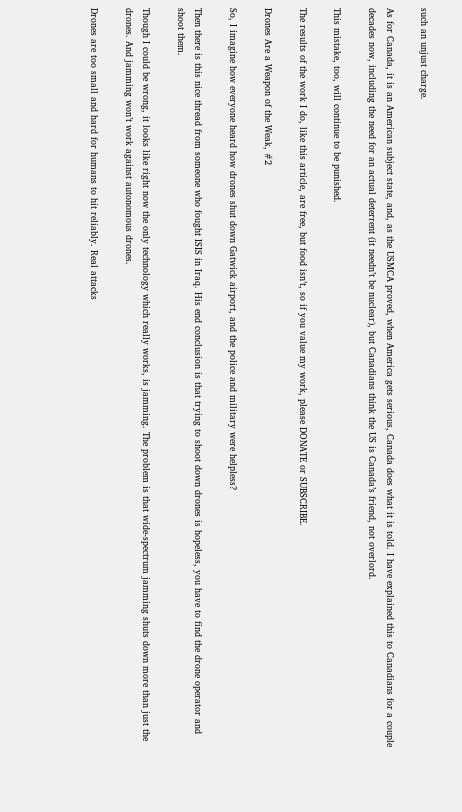such an unjust charge.

As for Canada, it is an American subject state, and, as the USMCA proved, when America gets serious, Canada does what it is told. I have explained this to Canadians for a couple decades now, including the need for an actual deterrent (it needn’t be nuclear), but Canadians think the US is Canada’s friend, not overlord.

This mistake, too, will continue to be punished.

The results of the work I do, like this article, are free, but food isn’t, so if you value my work, please DONATE or SUBSCRIBE.

Drones Are a Weapon of the Weak, #2

So, I imagine how everyone heard how drones shut down Gatwick airport, and the police and military were helpless?

Then there is this nice thread from someone who fought ISIS in Iraq. His end conclusion is that trying to shoot down drones is hopeless, you have to find the drone operator and shoot them.

Though I could be wrong, it looks like right now the only technology which really works, is jamming. The problem is that wide-spectrum jamming shuts down more than just the drones. And jamming won’t work against autonomous drones.

Drones are too small and hard for humans to hit reliably. Real attacks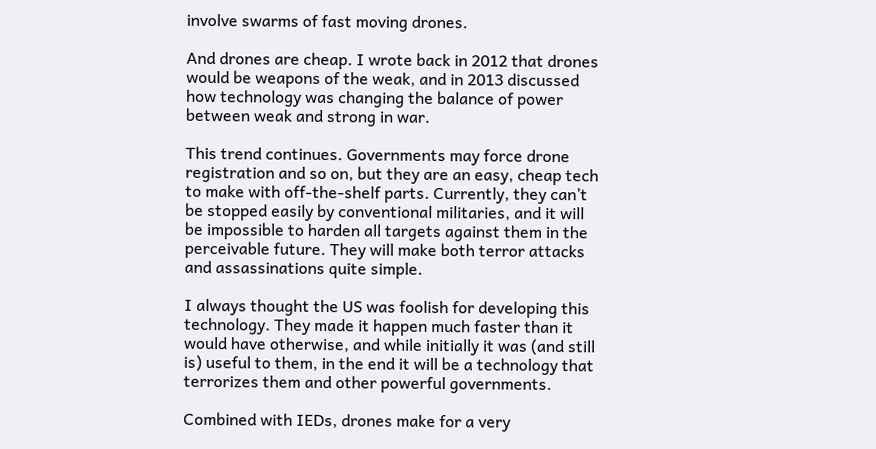involve swarms of fast moving drones.

And drones are cheap. I wrote back in 2012 that drones would be weapons of the weak, and in 2013 discussed how technology was changing the balance of power between weak and strong in war.

This trend continues. Governments may force drone registration and so on, but they are an easy, cheap tech to make with off-the-shelf parts. Currently, they can’t be stopped easily by conventional militaries, and it will be impossible to harden all targets against them in the perceivable future. They will make both terror attacks and assassinations quite simple.

I always thought the US was foolish for developing this technology. They made it happen much faster than it would have otherwise, and while initially it was (and still is) useful to them, in the end it will be a technology that terrorizes them and other powerful governments.

Combined with IEDs, drones make for a very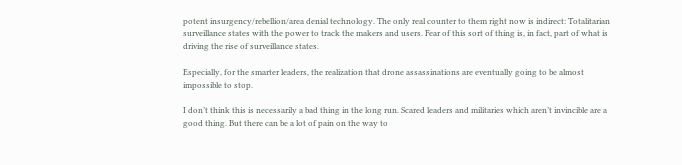potent insurgency/rebellion/area denial technology. The only real counter to them right now is indirect: Totalitarian surveillance states with the power to track the makers and users. Fear of this sort of thing is, in fact, part of what is driving the rise of surveillance states.

Especially, for the smarter leaders, the realization that drone assassinations are eventually going to be almost impossible to stop.

I don’t think this is necessarily a bad thing in the long run. Scared leaders and militaries which aren’t invincible are a good thing. But there can be a lot of pain on the way to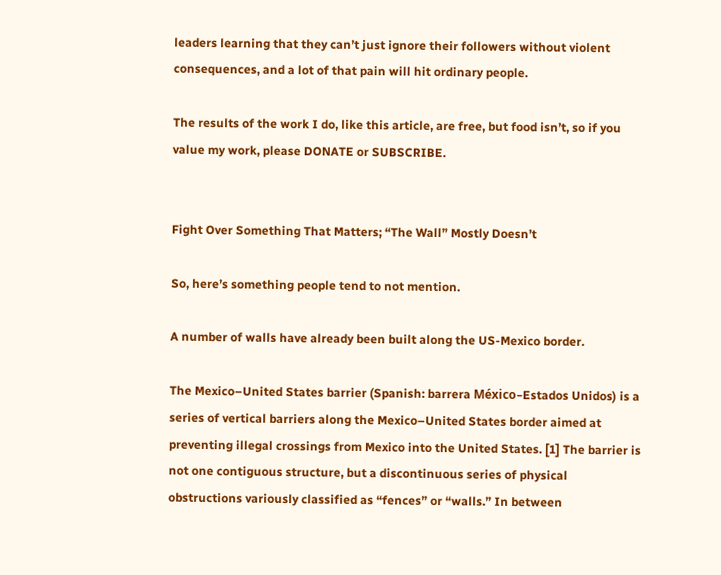leaders learning that they can’t just ignore their followers without violent consequences, and a lot of that pain will hit ordinary people.

The results of the work I do, like this article, are free, but food isn’t, so if you value my work, please DONATE or SUBSCRIBE.


Fight Over Something That Matters; “The Wall” Mostly Doesn’t

So, here’s something people tend to not mention.

A number of walls have already been built along the US-Mexico border.

The Mexico–United States barrier (Spanish: barrera México–Estados Unidos) is a series of vertical barriers along the Mexico–United States border aimed at preventing illegal crossings from Mexico into the United States. [1] The barrier is not one contiguous structure, but a discontinuous series of physical obstructions variously classified as “fences” or “walls.” In between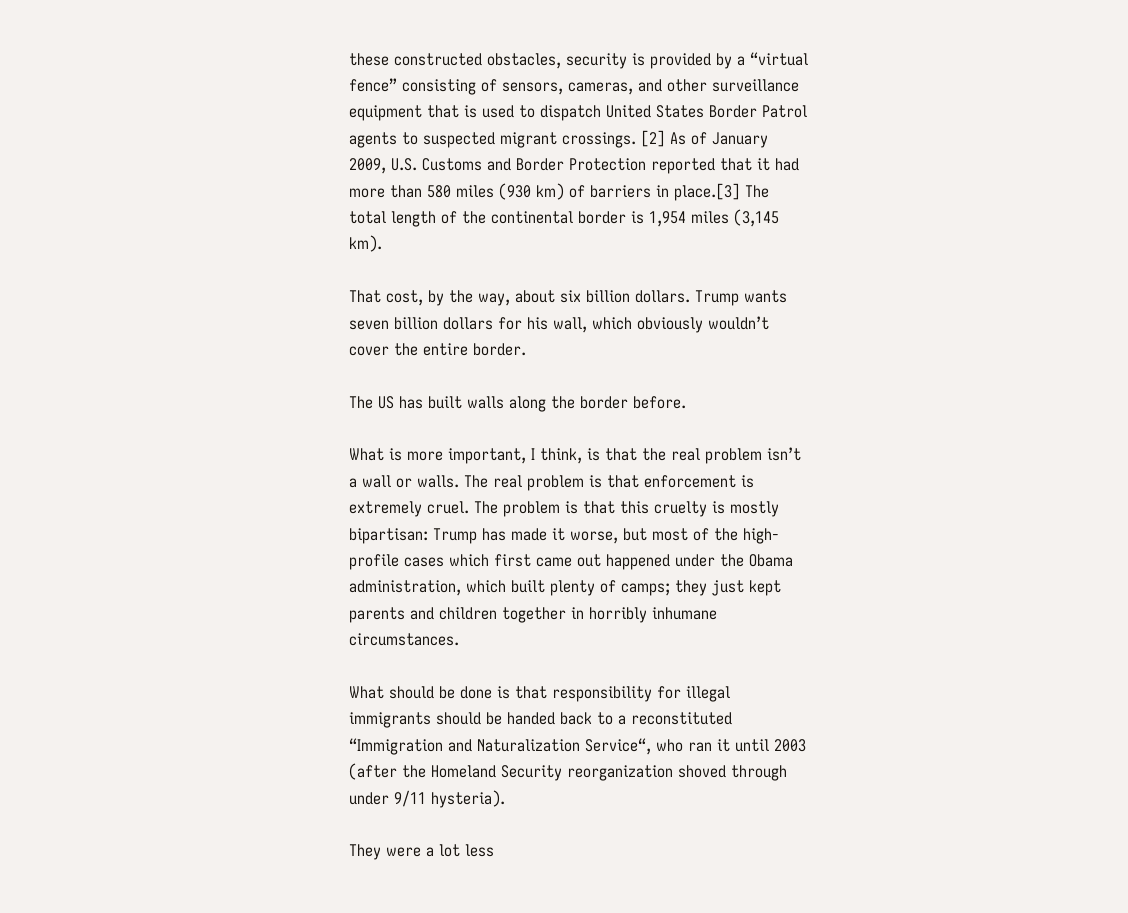these constructed obstacles, security is provided by a “virtual fence” consisting of sensors, cameras, and other surveillance equipment that is used to dispatch United States Border Patrol agents to suspected migrant crossings. [2] As of January 2009, U.S. Customs and Border Protection reported that it had more than 580 miles (930 km) of barriers in place.[3] The total length of the continental border is 1,954 miles (3,145 km).

That cost, by the way, about six billion dollars. Trump wants seven billion dollars for his wall, which obviously wouldn’t cover the entire border.

The US has built walls along the border before.

What is more important, I think, is that the real problem isn’t a wall or walls. The real problem is that enforcement is extremely cruel. The problem is that this cruelty is mostly bipartisan: Trump has made it worse, but most of the high-profile cases which first came out happened under the Obama administration, which built plenty of camps; they just kept parents and children together in horribly inhumane circumstances.

What should be done is that responsibility for illegal immigrants should be handed back to a reconstituted “Immigration and Naturalization Service“, who ran it until 2003 (after the Homeland Security reorganization shoved through under 9/11 hysteria).

They were a lot less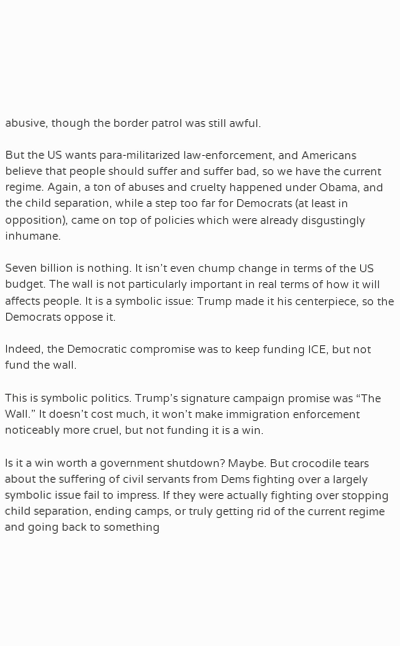abusive, though the border patrol was still awful.

But the US wants para-militarized law-enforcement, and Americans believe that people should suffer and suffer bad, so we have the current regime. Again, a ton of abuses and cruelty happened under Obama, and the child separation, while a step too far for Democrats (at least in opposition), came on top of policies which were already disgustingly inhumane.

Seven billion is nothing. It isn’t even chump change in terms of the US budget. The wall is not particularly important in real terms of how it will affects people. It is a symbolic issue: Trump made it his centerpiece, so the Democrats oppose it.

Indeed, the Democratic compromise was to keep funding ICE, but not fund the wall.

This is symbolic politics. Trump’s signature campaign promise was “The Wall.” It doesn’t cost much, it won’t make immigration enforcement noticeably more cruel, but not funding it is a win.

Is it a win worth a government shutdown? Maybe. But crocodile tears about the suffering of civil servants from Dems fighting over a largely symbolic issue fail to impress. If they were actually fighting over stopping child separation, ending camps, or truly getting rid of the current regime and going back to something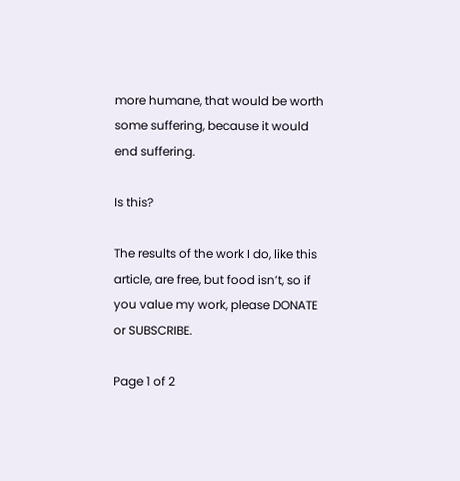more humane, that would be worth some suffering, because it would end suffering.

Is this?

The results of the work I do, like this article, are free, but food isn’t, so if you value my work, please DONATE or SUBSCRIBE.

Page 1 of 2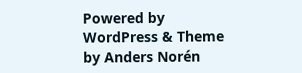Powered by WordPress & Theme by Anders Norén